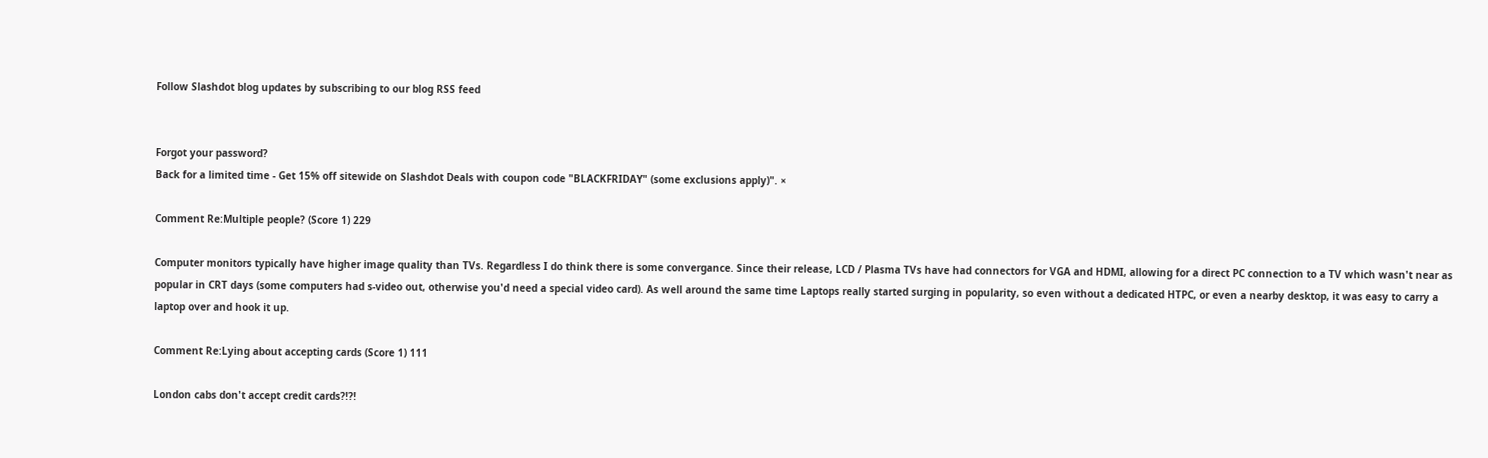Follow Slashdot blog updates by subscribing to our blog RSS feed


Forgot your password?
Back for a limited time - Get 15% off sitewide on Slashdot Deals with coupon code "BLACKFRIDAY" (some exclusions apply)". ×

Comment Re:Multiple people? (Score 1) 229

Computer monitors typically have higher image quality than TVs. Regardless I do think there is some convergance. Since their release, LCD / Plasma TVs have had connectors for VGA and HDMI, allowing for a direct PC connection to a TV which wasn't near as popular in CRT days (some computers had s-video out, otherwise you'd need a special video card). As well around the same time Laptops really started surging in popularity, so even without a dedicated HTPC, or even a nearby desktop, it was easy to carry a laptop over and hook it up.

Comment Re:Lying about accepting cards (Score 1) 111

London cabs don't accept credit cards?!?!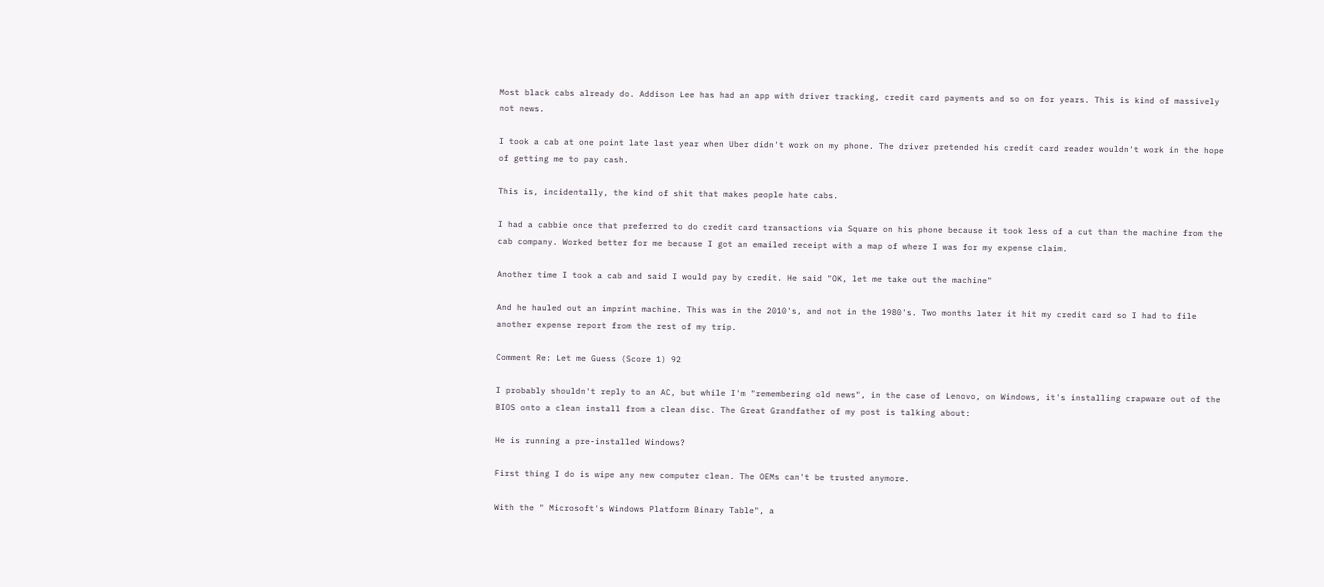Most black cabs already do. Addison Lee has had an app with driver tracking, credit card payments and so on for years. This is kind of massively not news.

I took a cab at one point late last year when Uber didn't work on my phone. The driver pretended his credit card reader wouldn't work in the hope of getting me to pay cash.

This is, incidentally, the kind of shit that makes people hate cabs.

I had a cabbie once that preferred to do credit card transactions via Square on his phone because it took less of a cut than the machine from the cab company. Worked better for me because I got an emailed receipt with a map of where I was for my expense claim.

Another time I took a cab and said I would pay by credit. He said "OK, let me take out the machine"

And he hauled out an imprint machine. This was in the 2010's, and not in the 1980's. Two months later it hit my credit card so I had to file another expense report from the rest of my trip.

Comment Re: Let me Guess (Score 1) 92

I probably shouldn't reply to an AC, but while I'm "remembering old news", in the case of Lenovo, on Windows, it's installing crapware out of the BIOS onto a clean install from a clean disc. The Great Grandfather of my post is talking about:

He is running a pre-installed Windows?

First thing I do is wipe any new computer clean. The OEMs can't be trusted anymore.

With the " Microsoft's Windows Platform Binary Table", a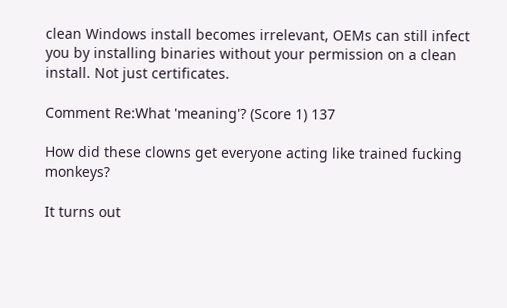clean Windows install becomes irrelevant, OEMs can still infect you by installing binaries without your permission on a clean install. Not just certificates.

Comment Re:What 'meaning'? (Score 1) 137

How did these clowns get everyone acting like trained fucking monkeys?

It turns out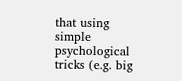that using simple psychological tricks (e.g. big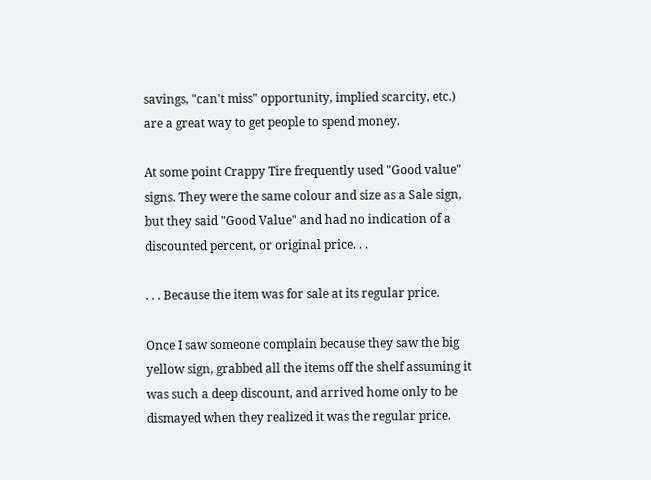savings, "can't miss" opportunity, implied scarcity, etc.) are a great way to get people to spend money.

At some point Crappy Tire frequently used "Good value" signs. They were the same colour and size as a Sale sign, but they said "Good Value" and had no indication of a discounted percent, or original price. . .

. . . Because the item was for sale at its regular price.

Once I saw someone complain because they saw the big yellow sign, grabbed all the items off the shelf assuming it was such a deep discount, and arrived home only to be dismayed when they realized it was the regular price.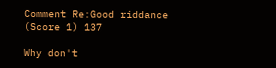Comment Re:Good riddance (Score 1) 137

Why don't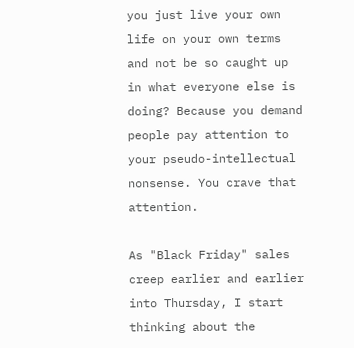you just live your own life on your own terms and not be so caught up in what everyone else is doing? Because you demand people pay attention to your pseudo-intellectual nonsense. You crave that attention.

As "Black Friday" sales creep earlier and earlier into Thursday, I start thinking about the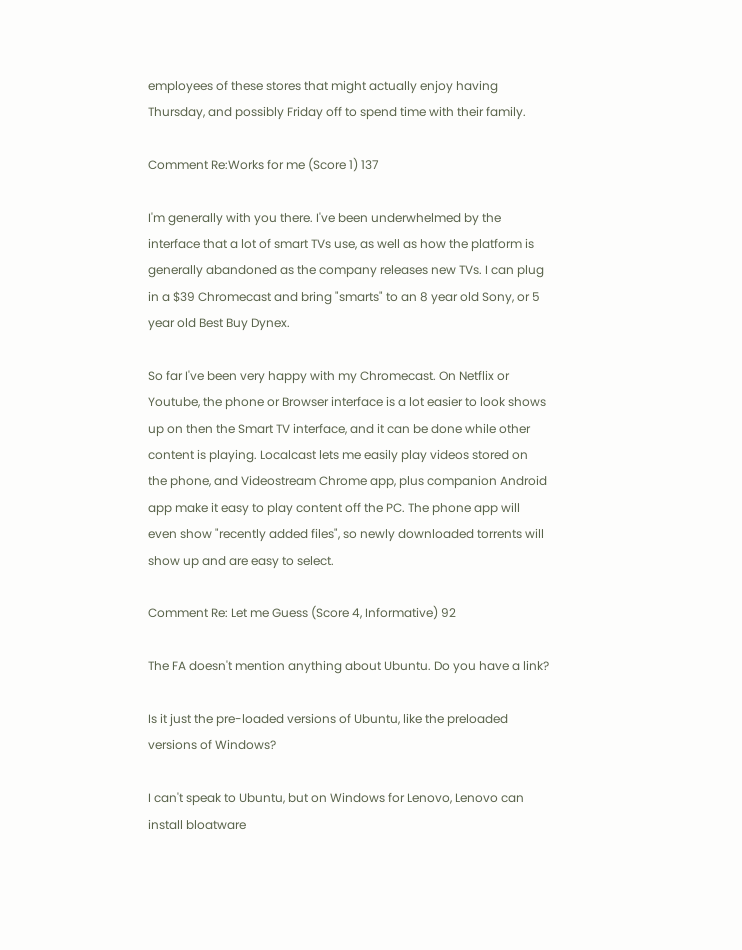employees of these stores that might actually enjoy having Thursday, and possibly Friday off to spend time with their family.

Comment Re:Works for me (Score 1) 137

I'm generally with you there. I've been underwhelmed by the interface that a lot of smart TVs use, as well as how the platform is generally abandoned as the company releases new TVs. I can plug in a $39 Chromecast and bring "smarts" to an 8 year old Sony, or 5 year old Best Buy Dynex.

So far I've been very happy with my Chromecast. On Netflix or Youtube, the phone or Browser interface is a lot easier to look shows up on then the Smart TV interface, and it can be done while other content is playing. Localcast lets me easily play videos stored on the phone, and Videostream Chrome app, plus companion Android app make it easy to play content off the PC. The phone app will even show "recently added files", so newly downloaded torrents will show up and are easy to select.

Comment Re: Let me Guess (Score 4, Informative) 92

The FA doesn't mention anything about Ubuntu. Do you have a link?

Is it just the pre-loaded versions of Ubuntu, like the preloaded versions of Windows?

I can't speak to Ubuntu, but on Windows for Lenovo, Lenovo can install bloatware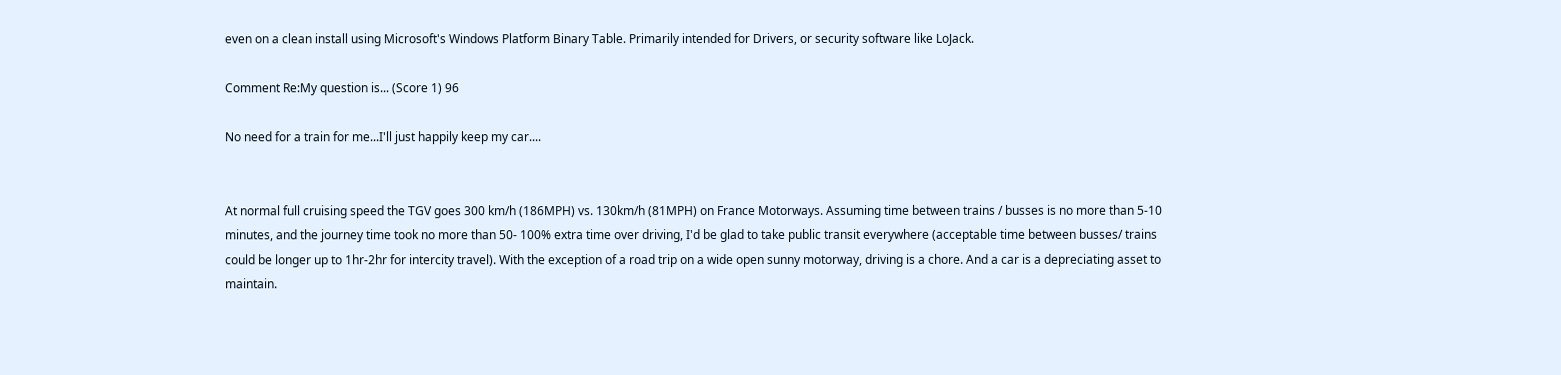even on a clean install using Microsoft's Windows Platform Binary Table. Primarily intended for Drivers, or security software like LoJack.

Comment Re:My question is... (Score 1) 96

No need for a train for me...I'll just happily keep my car....


At normal full cruising speed the TGV goes 300 km/h (186MPH) vs. 130km/h (81MPH) on France Motorways. Assuming time between trains / busses is no more than 5-10 minutes, and the journey time took no more than 50- 100% extra time over driving, I'd be glad to take public transit everywhere (acceptable time between busses/ trains could be longer up to 1hr-2hr for intercity travel). With the exception of a road trip on a wide open sunny motorway, driving is a chore. And a car is a depreciating asset to maintain.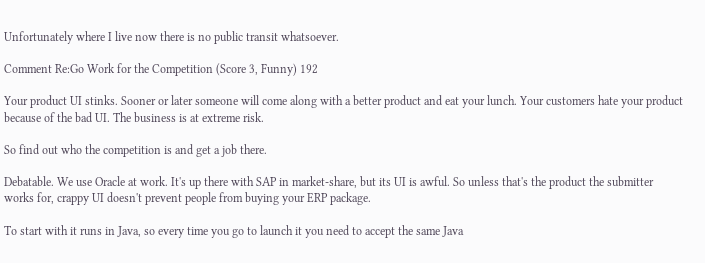Unfortunately where I live now there is no public transit whatsoever.

Comment Re:Go Work for the Competition (Score 3, Funny) 192

Your product UI stinks. Sooner or later someone will come along with a better product and eat your lunch. Your customers hate your product because of the bad UI. The business is at extreme risk.

So find out who the competition is and get a job there.

Debatable. We use Oracle at work. It's up there with SAP in market-share, but its UI is awful. So unless that's the product the submitter works for, crappy UI doesn't prevent people from buying your ERP package.

To start with it runs in Java, so every time you go to launch it you need to accept the same Java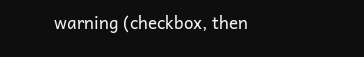warning (checkbox, then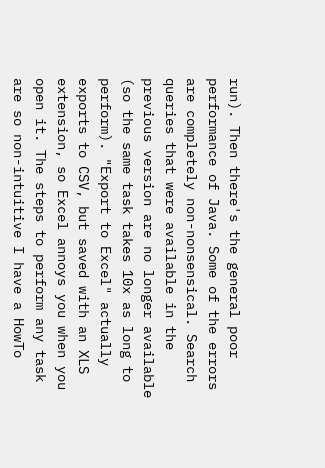run). Then there's the general poor performance of Java. Some of the errors are completely non-nonsensical. Search queries that were available in the previous version are no longer available (so the same task takes 10x as long to perform). "Export to Excel" actually exports to CSV, but saved with an XLS extension, so Excel annoys you when you open it. The steps to perform any task are so non-intuitive I have a HowTo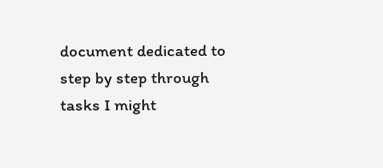document dedicated to step by step through tasks I might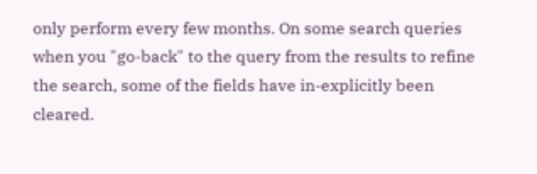only perform every few months. On some search queries when you "go-back" to the query from the results to refine the search, some of the fields have in-explicitly been cleared.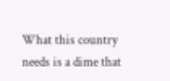What this country needs is a dime that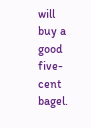will buy a good five-cent bagel.